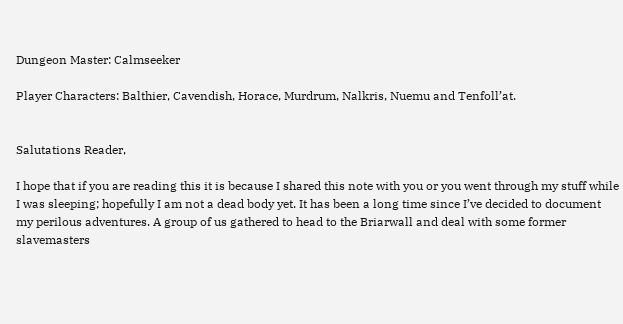Dungeon Master: Calmseeker

Player Characters: Balthier, Cavendish, Horace, Murdrum, Nalkris, Nuemu and Tenfoll’at.


Salutations Reader,

I hope that if you are reading this it is because I shared this note with you or you went through my stuff while I was sleeping; hopefully I am not a dead body yet. It has been a long time since I’ve decided to document my perilous adventures. A group of us gathered to head to the Briarwall and deal with some former slavemasters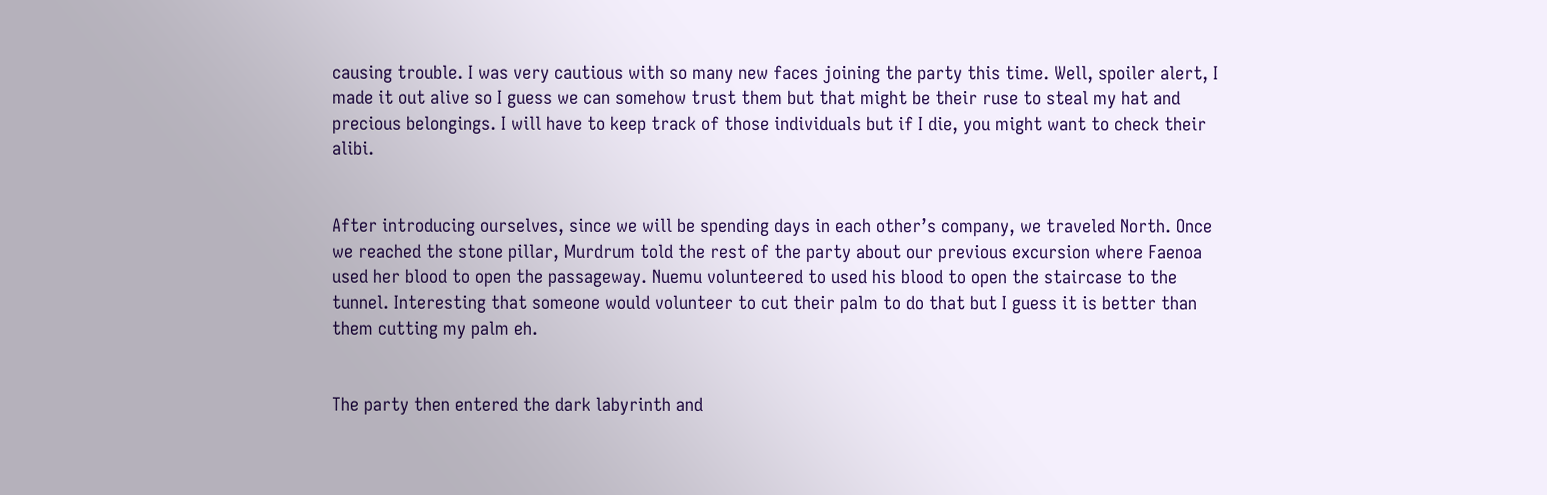causing trouble. I was very cautious with so many new faces joining the party this time. Well, spoiler alert, I made it out alive so I guess we can somehow trust them but that might be their ruse to steal my hat and precious belongings. I will have to keep track of those individuals but if I die, you might want to check their alibi.


After introducing ourselves, since we will be spending days in each other’s company, we traveled North. Once we reached the stone pillar, Murdrum told the rest of the party about our previous excursion where Faenoa used her blood to open the passageway. Nuemu volunteered to used his blood to open the staircase to the tunnel. Interesting that someone would volunteer to cut their palm to do that but I guess it is better than them cutting my palm eh.


The party then entered the dark labyrinth and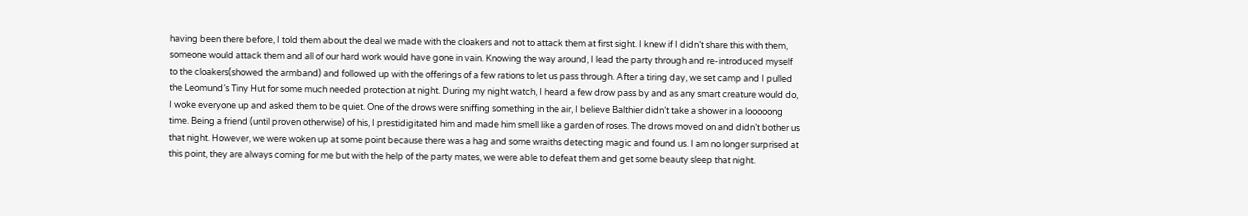having been there before, I told them about the deal we made with the cloakers and not to attack them at first sight. I knew if I didn’t share this with them, someone would attack them and all of our hard work would have gone in vain. Knowing the way around, I lead the party through and re-introduced myself to the cloakers(showed the armband) and followed up with the offerings of a few rations to let us pass through. After a tiring day, we set camp and I pulled the Leomund’s Tiny Hut for some much needed protection at night. During my night watch, I heard a few drow pass by and as any smart creature would do, I woke everyone up and asked them to be quiet. One of the drows were sniffing something in the air, I believe Balthier didn’t take a shower in a looooong time. Being a friend (until proven otherwise) of his, I prestidigitated him and made him smell like a garden of roses. The drows moved on and didn’t bother us that night. However, we were woken up at some point because there was a hag and some wraiths detecting magic and found us. I am no longer surprised at this point, they are always coming for me but with the help of the party mates, we were able to defeat them and get some beauty sleep that night.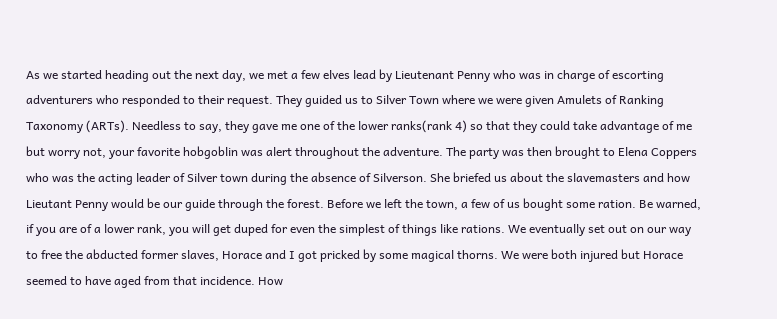As we started heading out the next day, we met a few elves lead by Lieutenant Penny who was in charge of escorting adventurers who responded to their request. They guided us to Silver Town where we were given Amulets of Ranking Taxonomy (ARTs). Needless to say, they gave me one of the lower ranks(rank 4) so that they could take advantage of me but worry not, your favorite hobgoblin was alert throughout the adventure. The party was then brought to Elena Coppers who was the acting leader of Silver town during the absence of Silverson. She briefed us about the slavemasters and how Lieutant Penny would be our guide through the forest. Before we left the town, a few of us bought some ration. Be warned, if you are of a lower rank, you will get duped for even the simplest of things like rations. We eventually set out on our way to free the abducted former slaves, Horace and I got pricked by some magical thorns. We were both injured but Horace seemed to have aged from that incidence. How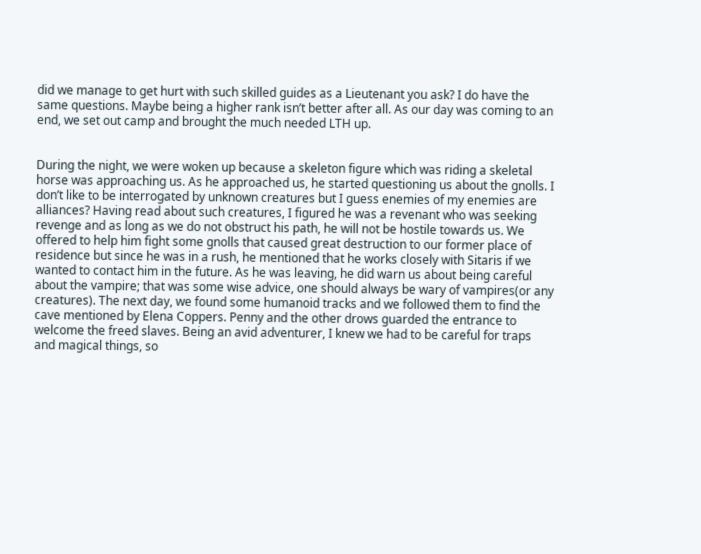did we manage to get hurt with such skilled guides as a Lieutenant you ask? I do have the same questions. Maybe being a higher rank isn’t better after all. As our day was coming to an end, we set out camp and brought the much needed LTH up.


During the night, we were woken up because a skeleton figure which was riding a skeletal horse was approaching us. As he approached us, he started questioning us about the gnolls. I don’t like to be interrogated by unknown creatures but I guess enemies of my enemies are alliances? Having read about such creatures, I figured he was a revenant who was seeking revenge and as long as we do not obstruct his path, he will not be hostile towards us. We offered to help him fight some gnolls that caused great destruction to our former place of residence but since he was in a rush, he mentioned that he works closely with Sitaris if we wanted to contact him in the future. As he was leaving, he did warn us about being careful about the vampire; that was some wise advice, one should always be wary of vampires(or any creatures). The next day, we found some humanoid tracks and we followed them to find the cave mentioned by Elena Coppers. Penny and the other drows guarded the entrance to welcome the freed slaves. Being an avid adventurer, I knew we had to be careful for traps and magical things, so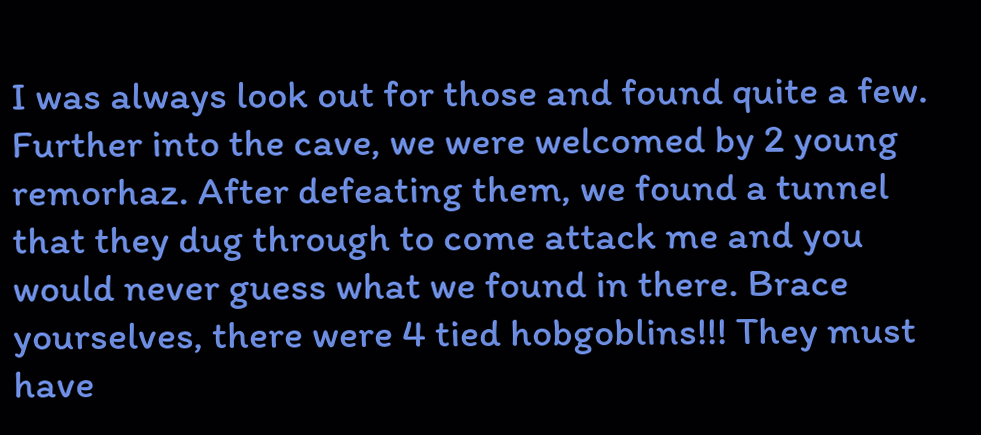I was always look out for those and found quite a few. Further into the cave, we were welcomed by 2 young remorhaz. After defeating them, we found a tunnel that they dug through to come attack me and you would never guess what we found in there. Brace yourselves, there were 4 tied hobgoblins!!! They must have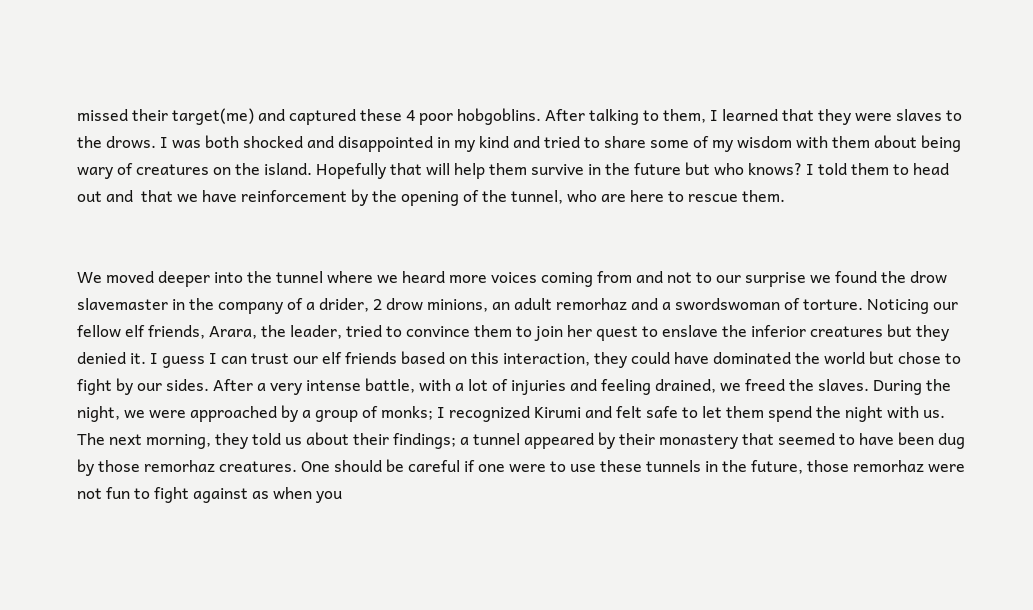missed their target(me) and captured these 4 poor hobgoblins. After talking to them, I learned that they were slaves to the drows. I was both shocked and disappointed in my kind and tried to share some of my wisdom with them about being wary of creatures on the island. Hopefully that will help them survive in the future but who knows? I told them to head out and  that we have reinforcement by the opening of the tunnel, who are here to rescue them.


We moved deeper into the tunnel where we heard more voices coming from and not to our surprise we found the drow slavemaster in the company of a drider, 2 drow minions, an adult remorhaz and a swordswoman of torture. Noticing our fellow elf friends, Arara, the leader, tried to convince them to join her quest to enslave the inferior creatures but they denied it. I guess I can trust our elf friends based on this interaction, they could have dominated the world but chose to fight by our sides. After a very intense battle, with a lot of injuries and feeling drained, we freed the slaves. During the night, we were approached by a group of monks; I recognized Kirumi and felt safe to let them spend the night with us. The next morning, they told us about their findings; a tunnel appeared by their monastery that seemed to have been dug by those remorhaz creatures. One should be careful if one were to use these tunnels in the future, those remorhaz were not fun to fight against as when you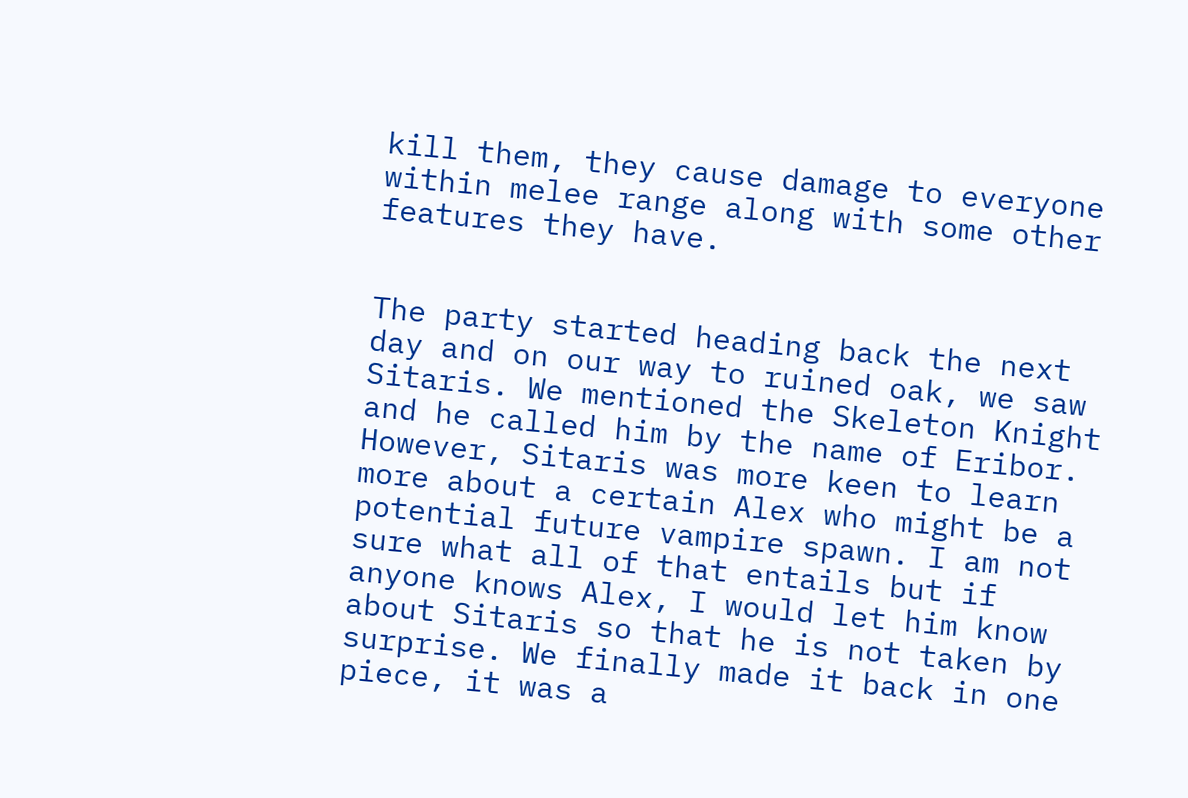kill them, they cause damage to everyone within melee range along with some other features they have.


The party started heading back the next day and on our way to ruined oak, we saw Sitaris. We mentioned the Skeleton Knight and he called him by the name of Eribor. However, Sitaris was more keen to learn more about a certain Alex who might be a potential future vampire spawn. I am not sure what all of that entails but if anyone knows Alex, I would let him know about Sitaris so that he is not taken by surprise. We finally made it back in one piece, it was a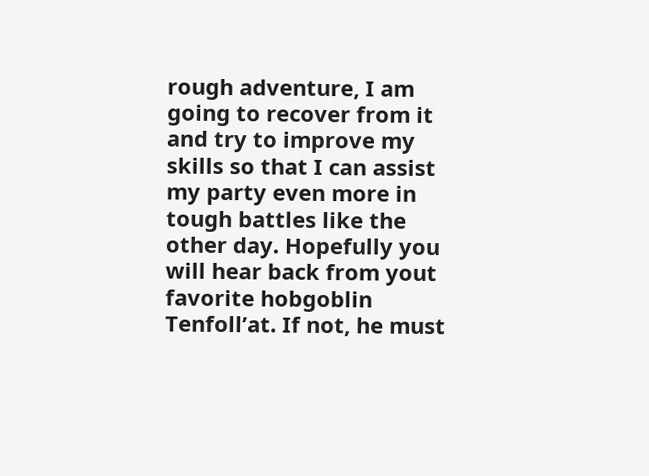rough adventure, I am going to recover from it and try to improve my skills so that I can assist my party even more in tough battles like the other day. Hopefully you will hear back from yout favorite hobgoblin Tenfoll’at. If not, he must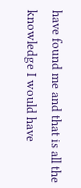have found me and that is all the knowledge I would have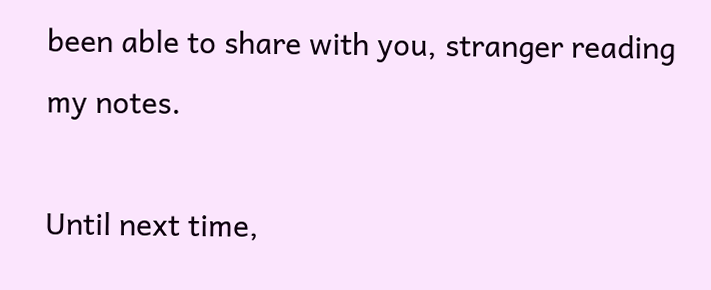been able to share with you, stranger reading my notes.

Until next time,